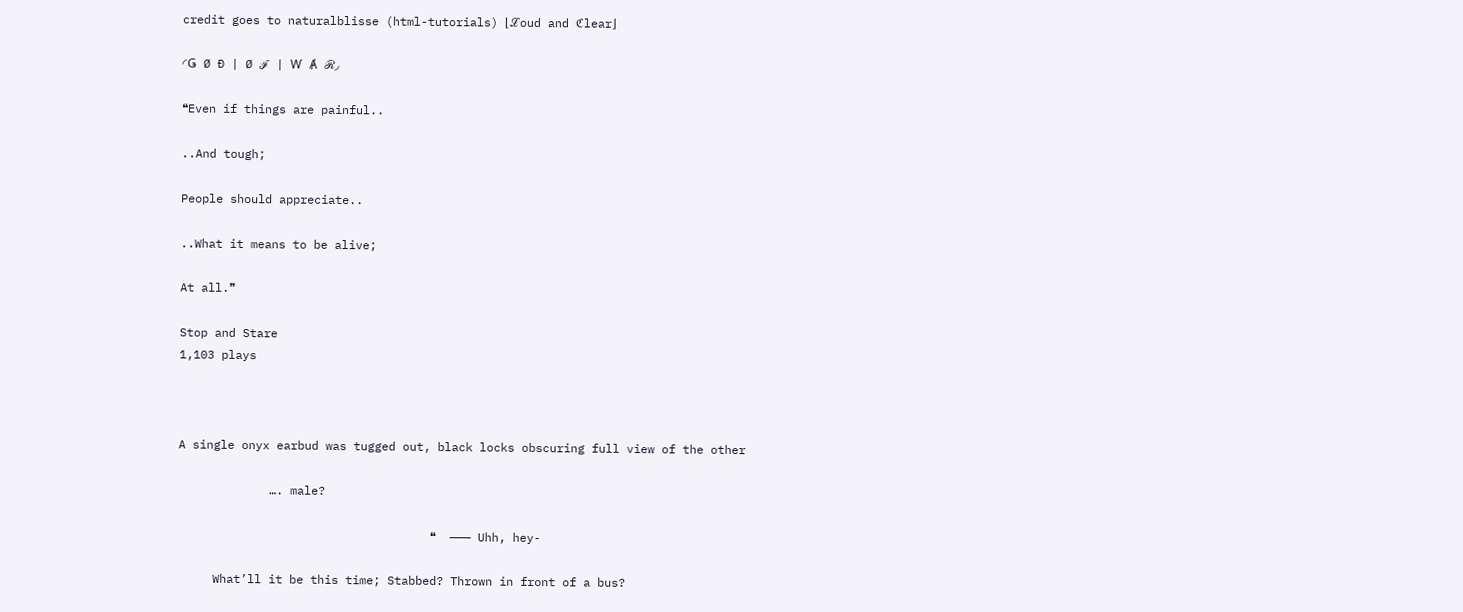credit goes to naturalblisse (html-tutorials) ⌊ℒoud and ℭlear⌋

◜Ǥ Ø Đ | Ø ℱ | Ⱳ Ⱥ ℛ◞

❝Even if things are painful..

..And tough;

People should appreciate..

..What it means to be alive;

At all.❞

Stop and Stare
1,103 plays



A single onyx earbud was tugged out, black locks obscuring full view of the other

             …. male?

                                    ❝  ——— Uhh, hey-

     What’ll it be this time; Stabbed? Thrown in front of a bus?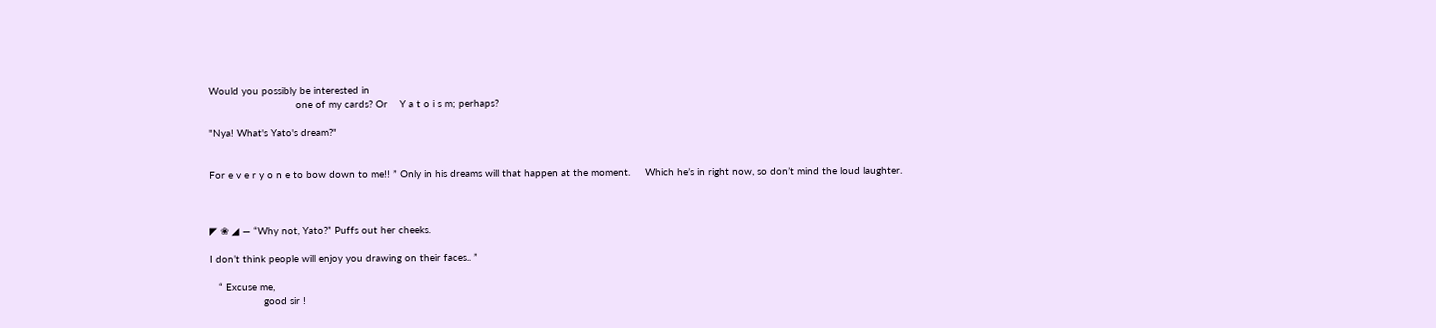Would you possibly be interested in
                             one of my cards? Or    Y a t o i s m; perhaps?

"Nya! What's Yato's dream?"


For e v e r y o n e to bow down to me!! ” Only in his dreams will that happen at the moment.     Which he’s in right now, so don’t mind the loud laughter.



◤ ❀ ◢ — “Why not, Yato?” Puffs out her cheeks.

I don’t think people will enjoy you drawing on their faces.. ”

   “ Excuse me,
                  good sir !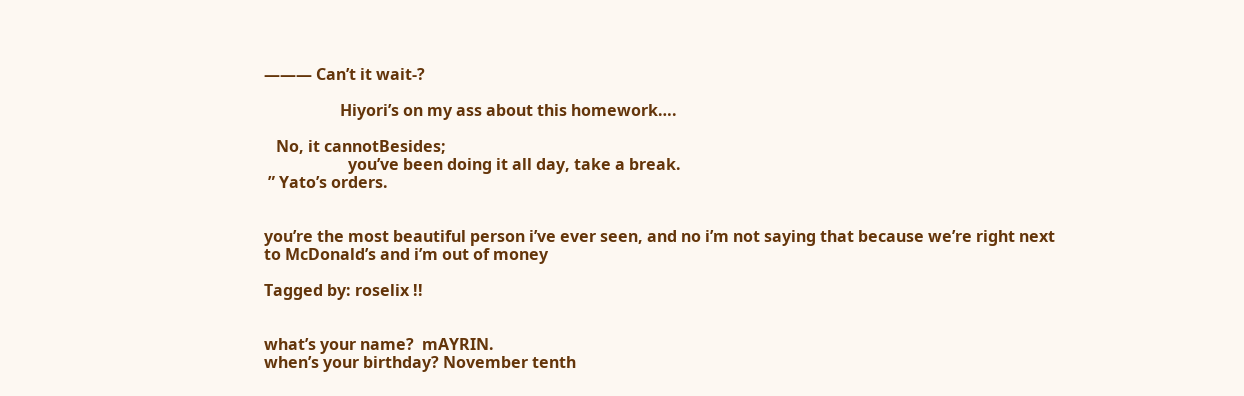——— Can’t it wait-?

                   Hiyori’s on my ass about this homework….

   No, it cannotBesides;
                     you’ve been doing it all day, take a break.
 ” Yato’s orders.


you’re the most beautiful person i’ve ever seen, and no i’m not saying that because we’re right next to McDonald’s and i’m out of money

Tagged by: roselix !!


what’s your name?  mAYRIN.
when’s your birthday? November tenth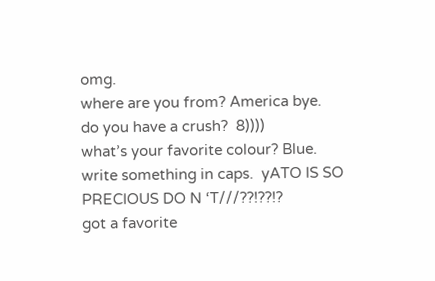omg.
where are you from? America bye.
do you have a crush?  8))))
what’s your favorite colour? Blue.
write something in caps.  yATO IS SO PRECIOUS DO N ‘T///??!??!?
got a favorite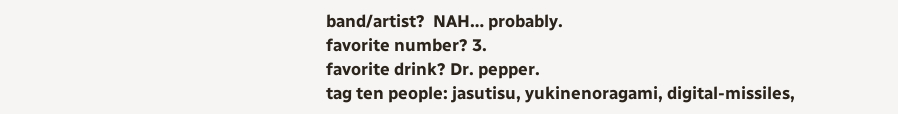band/artist?  NAH… probably.
favorite number? 3.
favorite drink? Dr. pepper.
tag ten people: jasutisu, yukinenoragami, digital-missiles,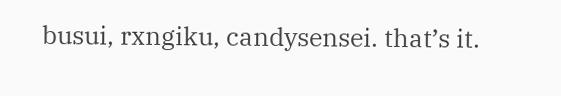busui, rxngiku, candysensei. that’s it.